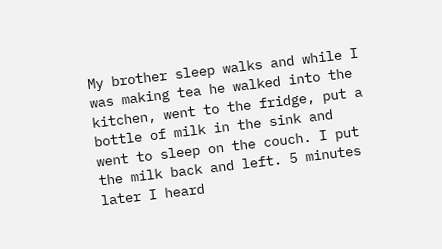My brother sleep walks and while I was making tea he walked into the kitchen, went to the fridge, put a bottle of milk in the sink and went to sleep on the couch. I put the milk back and left. 5 minutes later I heard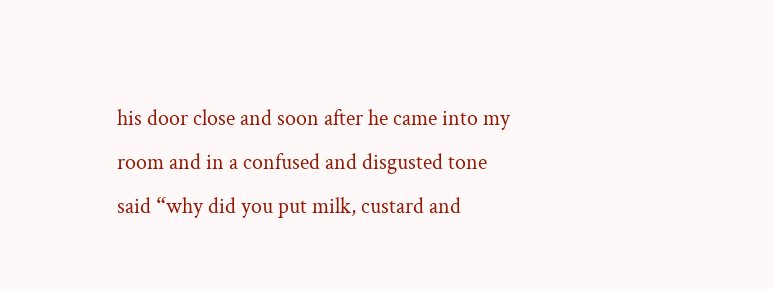his door close and soon after he came into my room and in a confused and disgusted tone said “why did you put milk, custard and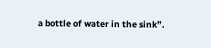a bottle of water in the sink”.